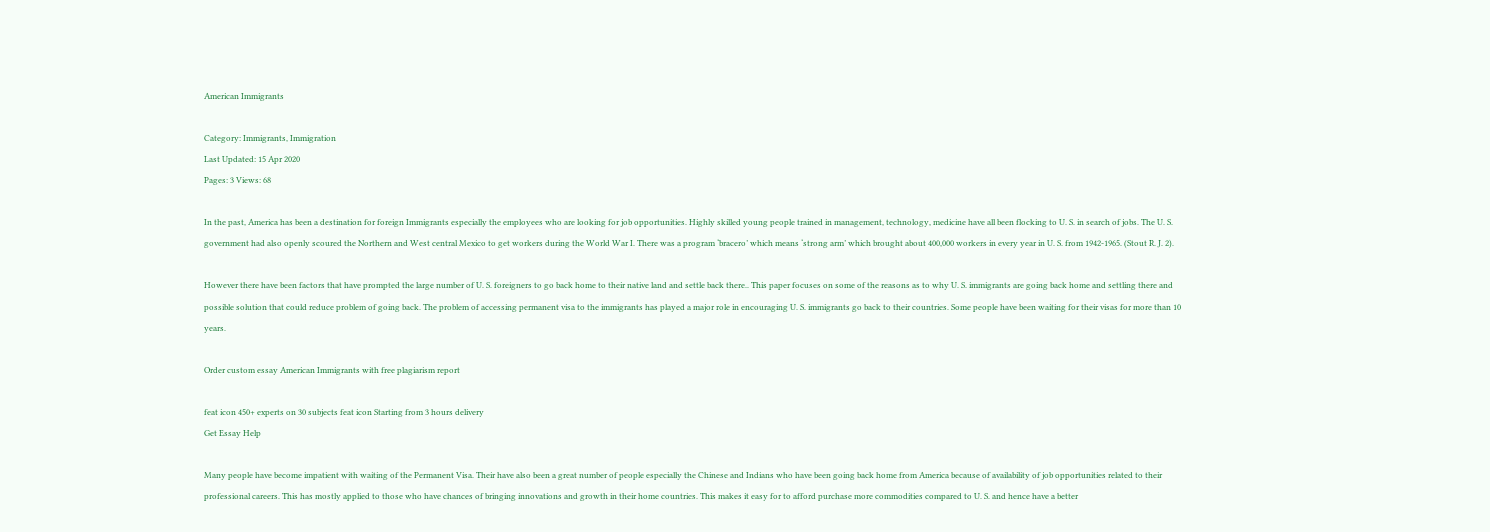American Immigrants

Category: Immigrants, Immigration
Last Updated: 15 Apr 2020
Pages: 3 Views: 68

In the past, America has been a destination for foreign Immigrants especially the employees who are looking for job opportunities. Highly skilled young people trained in management, technology, medicine have all been flocking to U. S. in search of jobs. The U. S. government had also openly scoured the Northern and West central Mexico to get workers during the World War I. There was a program ‘bracero’ which means ‘strong arm’ which brought about 400,000 workers in every year in U. S. from 1942-1965. (Stout R. J. 2).

However there have been factors that have prompted the large number of U. S. foreigners to go back home to their native land and settle back there.. This paper focuses on some of the reasons as to why U. S. immigrants are going back home and settling there and possible solution that could reduce problem of going back. The problem of accessing permanent visa to the immigrants has played a major role in encouraging U. S. immigrants go back to their countries. Some people have been waiting for their visas for more than 10 years.

Order custom essay American Immigrants with free plagiarism report

feat icon 450+ experts on 30 subjects feat icon Starting from 3 hours delivery
Get Essay Help

Many people have become impatient with waiting of the Permanent Visa. Their have also been a great number of people especially the Chinese and Indians who have been going back home from America because of availability of job opportunities related to their professional careers. This has mostly applied to those who have chances of bringing innovations and growth in their home countries. This makes it easy for to afford purchase more commodities compared to U. S. and hence have a better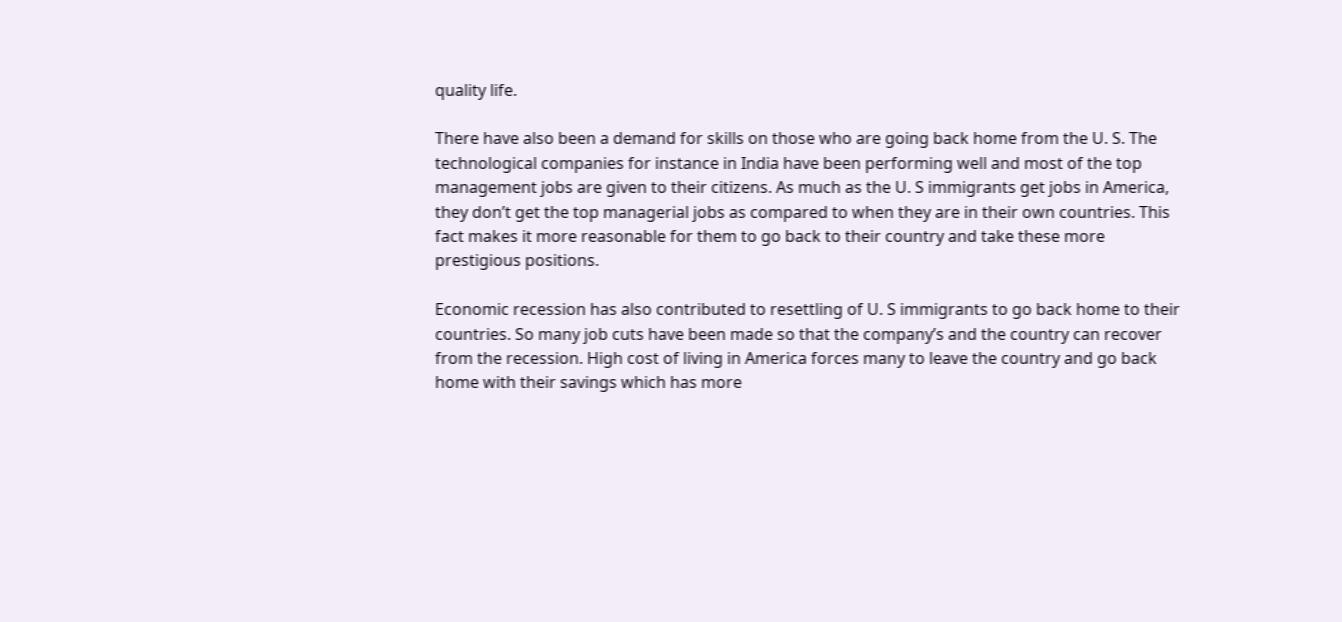quality life.

There have also been a demand for skills on those who are going back home from the U. S. The technological companies for instance in India have been performing well and most of the top management jobs are given to their citizens. As much as the U. S immigrants get jobs in America, they don’t get the top managerial jobs as compared to when they are in their own countries. This fact makes it more reasonable for them to go back to their country and take these more prestigious positions.

Economic recession has also contributed to resettling of U. S immigrants to go back home to their countries. So many job cuts have been made so that the company’s and the country can recover from the recession. High cost of living in America forces many to leave the country and go back home with their savings which has more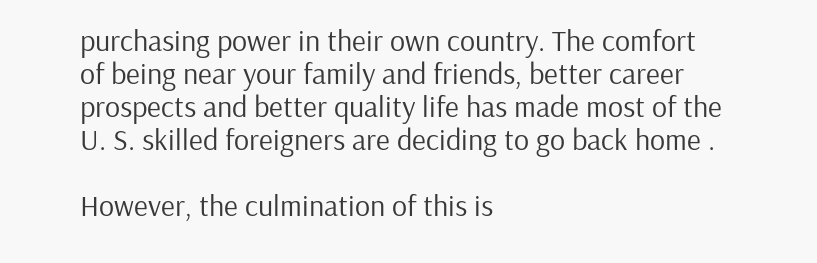purchasing power in their own country. The comfort of being near your family and friends, better career prospects and better quality life has made most of the U. S. skilled foreigners are deciding to go back home .

However, the culmination of this is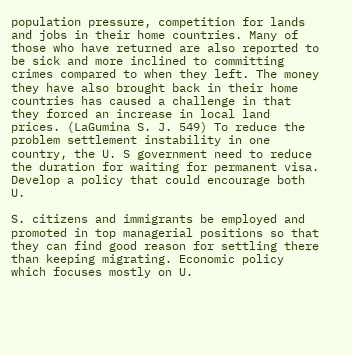population pressure, competition for lands and jobs in their home countries. Many of those who have returned are also reported to be sick and more inclined to committing crimes compared to when they left. The money they have also brought back in their home countries has caused a challenge in that they forced an increase in local land prices. (LaGumina S. J. 549) To reduce the problem settlement instability in one country, the U. S government need to reduce the duration for waiting for permanent visa. Develop a policy that could encourage both U.

S. citizens and immigrants be employed and promoted in top managerial positions so that they can find good reason for settling there than keeping migrating. Economic policy which focuses mostly on U.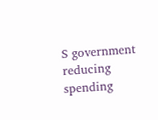S government reducing spending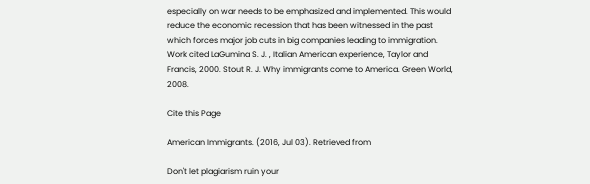especially on war needs to be emphasized and implemented. This would reduce the economic recession that has been witnessed in the past which forces major job cuts in big companies leading to immigration. Work cited LaGumina S. J. , Italian American experience, Taylor and Francis, 2000. Stout R. J. Why immigrants come to America. Green World, 2008.

Cite this Page

American Immigrants. (2016, Jul 03). Retrieved from

Don't let plagiarism ruin your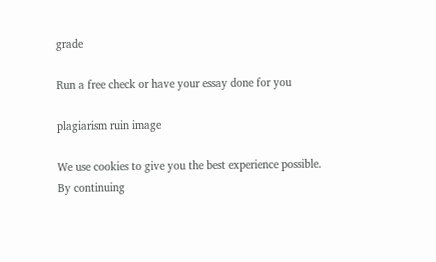grade

Run a free check or have your essay done for you

plagiarism ruin image

We use cookies to give you the best experience possible. By continuing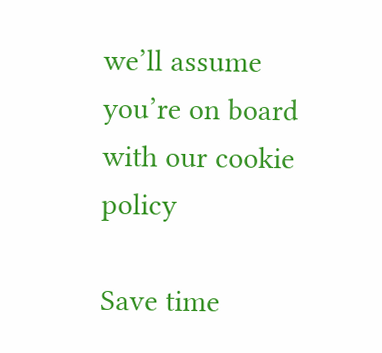we’ll assume you’re on board with our cookie policy

Save time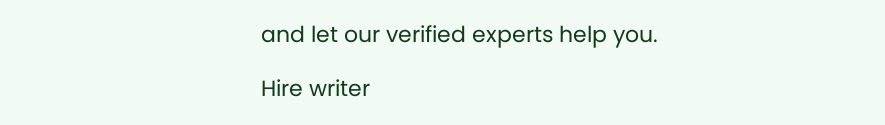and let our verified experts help you.

Hire writer